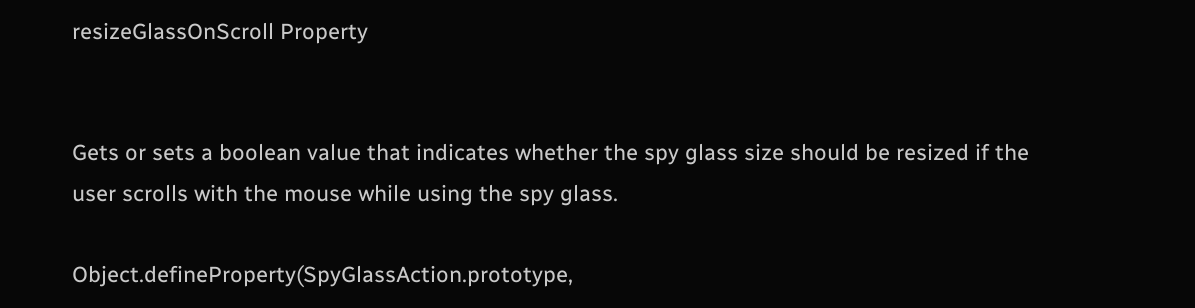resizeGlassOnScroll Property


Gets or sets a boolean value that indicates whether the spy glass size should be resized if the user scrolls with the mouse while using the spy glass.

Object.defineProperty(SpyGlassAction.prototype,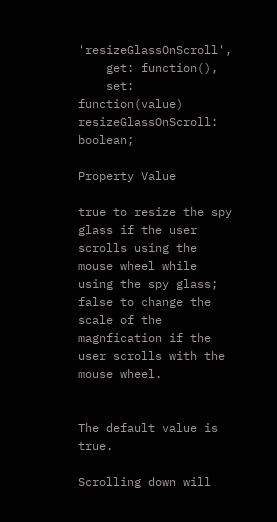'resizeGlassOnScroll',
    get: function(),
    set: function(value)
resizeGlassOnScroll: boolean;

Property Value

true to resize the spy glass if the user scrolls using the mouse wheel while using the spy glass; false to change the scale of the magnfication if the user scrolls with the mouse wheel.


The default value is true.

Scrolling down will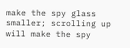make the spy glass smaller; scrolling up will make the spy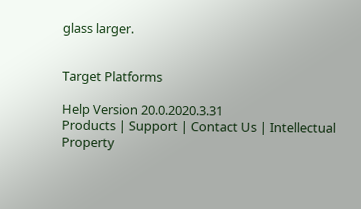glass larger.


Target Platforms

Help Version 20.0.2020.3.31
Products | Support | Contact Us | Intellectual Property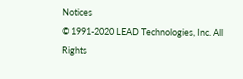Notices
© 1991-2020 LEAD Technologies, Inc. All Rights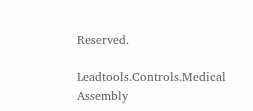Reserved.

Leadtools.Controls.Medical Assembly